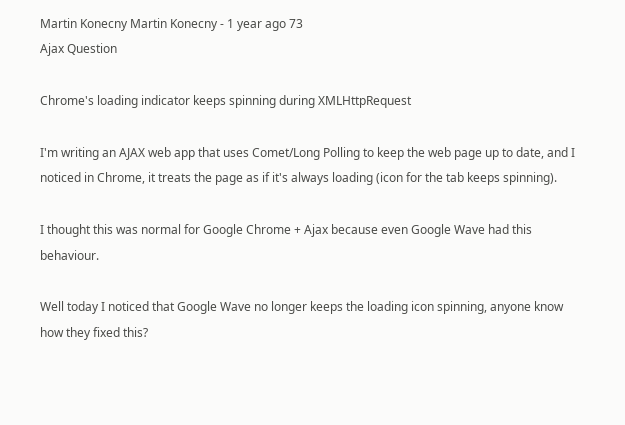Martin Konecny Martin Konecny - 1 year ago 73
Ajax Question

Chrome's loading indicator keeps spinning during XMLHttpRequest

I'm writing an AJAX web app that uses Comet/Long Polling to keep the web page up to date, and I noticed in Chrome, it treats the page as if it's always loading (icon for the tab keeps spinning).

I thought this was normal for Google Chrome + Ajax because even Google Wave had this behaviour.

Well today I noticed that Google Wave no longer keeps the loading icon spinning, anyone know how they fixed this?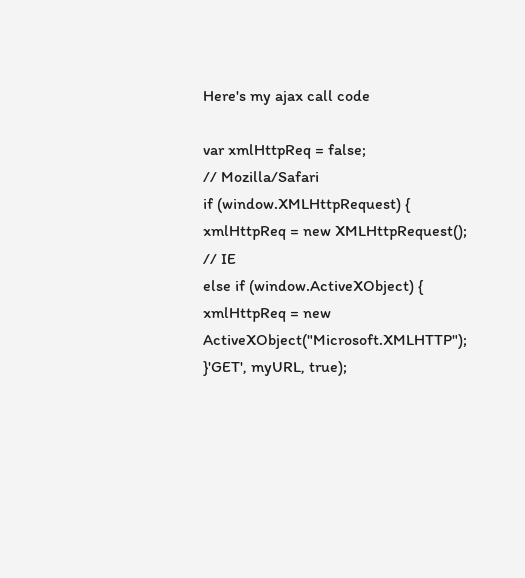Here's my ajax call code

var xmlHttpReq = false;
// Mozilla/Safari
if (window.XMLHttpRequest) {
xmlHttpReq = new XMLHttpRequest();
// IE
else if (window.ActiveXObject) {
xmlHttpReq = new ActiveXObject("Microsoft.XMLHTTP");
}'GET', myURL, true);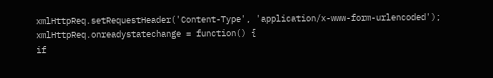xmlHttpReq.setRequestHeader('Content-Type', 'application/x-www-form-urlencoded');
xmlHttpReq.onreadystatechange = function() {
if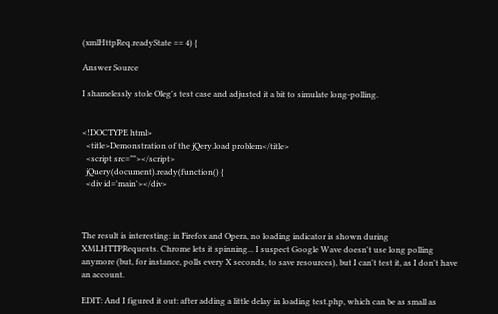(xmlHttpReq.readyState == 4) {

Answer Source

I shamelessly stole Oleg's test case and adjusted it a bit to simulate long-polling.


<!DOCTYPE html>
  <title>Demonstration of the jQery.load problem</title>
  <script src=""></script>
  jQuery(document).ready(function() {
  <div id='main'></div>



The result is interesting: in Firefox and Opera, no loading indicator is shown during XMLHTTPRequests. Chrome lets it spinning... I suspect Google Wave doesn't use long polling anymore (but, for instance, polls every X seconds, to save resources), but I can't test it, as I don't have an account.

EDIT: And I figured it out: after adding a little delay in loading test.php, which can be as small as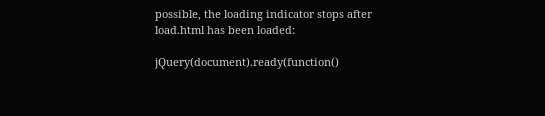possible, the loading indicator stops after load.html has been loaded:

jQuery(document).ready(function()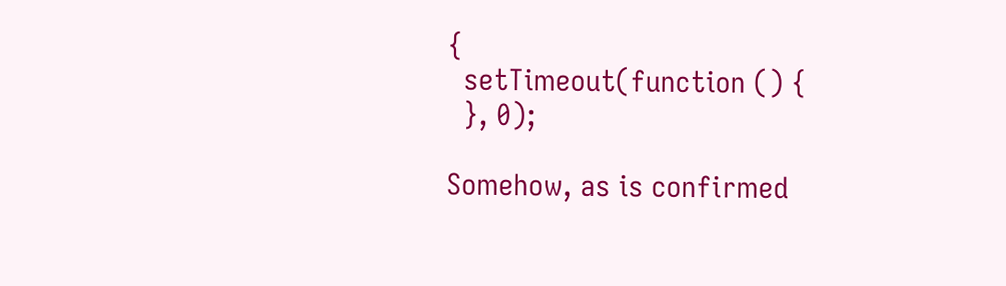{
  setTimeout(function () {
  }, 0);

Somehow, as is confirmed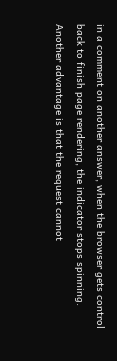in a comment on another answer, when the browser gets control back to finish page rendering, the indicator stops spinning. Another advantage is that the request cannot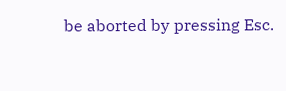be aborted by pressing Esc.